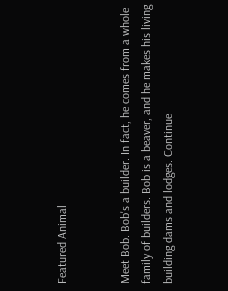Featured Animal


Meet Bob. Bob's a builder. In fact, he comes from a whole family of builders. Bob is a beaver, and he makes his living building dams and lodges. Continue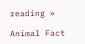reading »

Animal Fact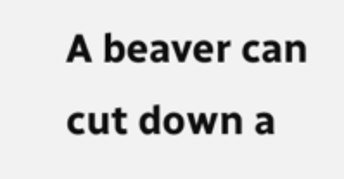A beaver can cut down a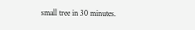small tree in 30 minutes.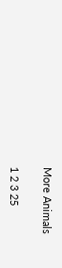More Animals

1 2 3 25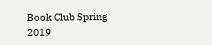Book Club Spring 2019